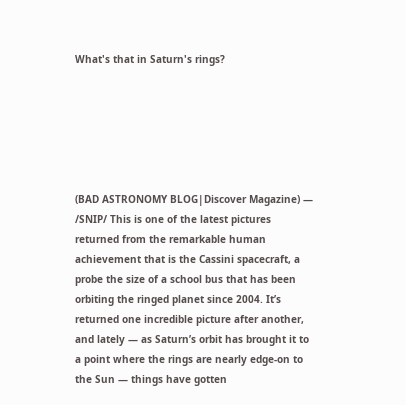What's that in Saturn's rings?






(BAD ASTRONOMY BLOG|Discover Magazine) — /SNIP/ This is one of the latest pictures returned from the remarkable human achievement that is the Cassini spacecraft, a probe the size of a school bus that has been orbiting the ringed planet since 2004. It’s returned one incredible picture after another, and lately — as Saturn’s orbit has brought it to a point where the rings are nearly edge-on to the Sun — things have gotten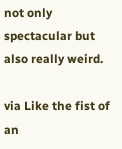not only spectacular but also really weird.

via Like the fist of an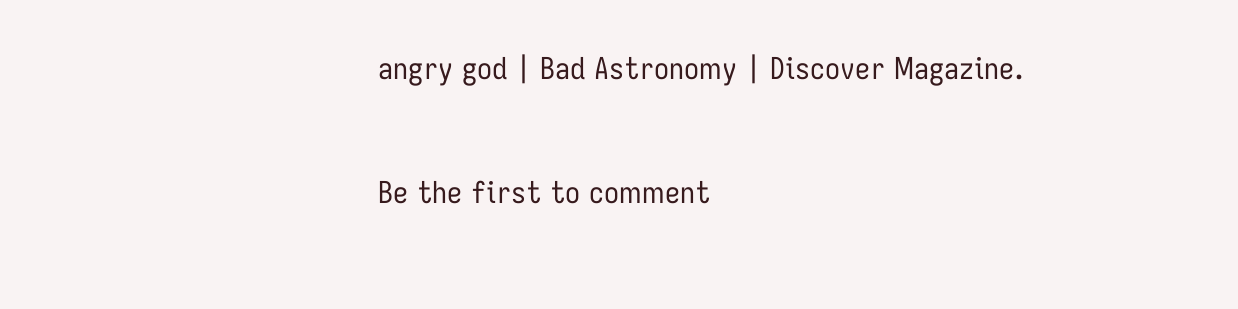angry god | Bad Astronomy | Discover Magazine.

Be the first to comment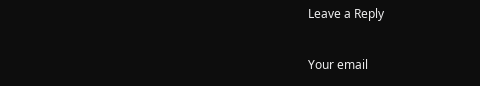Leave a Reply

Your email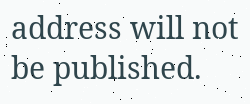address will not be published.